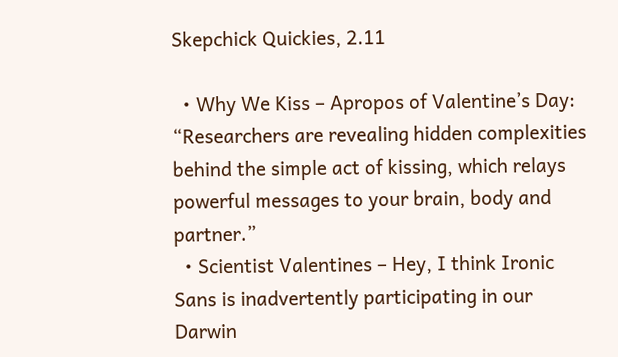Skepchick Quickies, 2.11

  • Why We Kiss – Apropos of Valentine’s Day: “Researchers are revealing hidden complexities behind the simple act of kissing, which relays powerful messages to your brain, body and partner.”
  • Scientist Valentines – Hey, I think Ironic Sans is inadvertently participating in our Darwin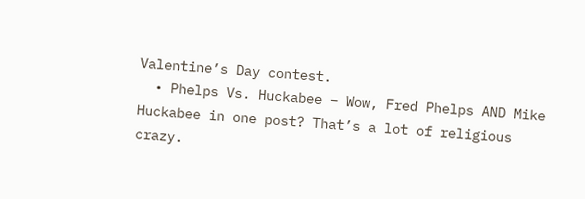Valentine’s Day contest.
  • Phelps Vs. Huckabee – Wow, Fred Phelps AND Mike Huckabee in one post? That’s a lot of religious crazy.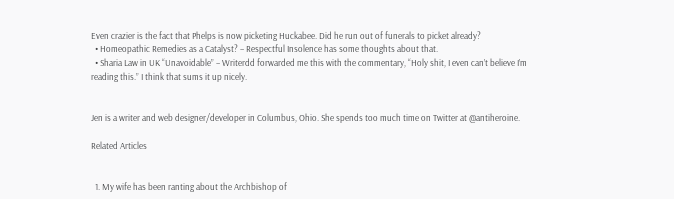Even crazier is the fact that Phelps is now picketing Huckabee. Did he run out of funerals to picket already?
  • Homeopathic Remedies as a Catalyst? – Respectful Insolence has some thoughts about that.
  • Sharia Law in UK “Unavoidable” – Writerdd forwarded me this with the commentary, “Holy shit, I even can’t believe I’m reading this.” I think that sums it up nicely.


Jen is a writer and web designer/developer in Columbus, Ohio. She spends too much time on Twitter at @antiheroine.

Related Articles


  1. My wife has been ranting about the Archbishop of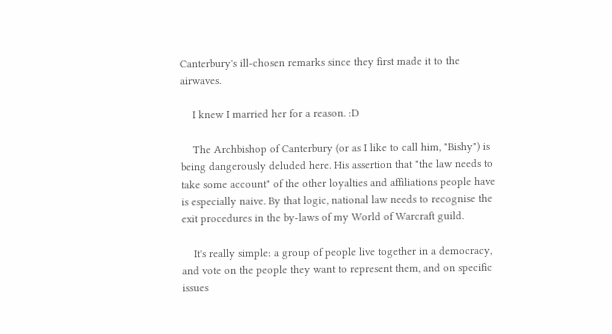Canterbury's ill-chosen remarks since they first made it to the airwaves.

    I knew I married her for a reason. :D

    The Archbishop of Canterbury (or as I like to call him, "Bishy") is being dangerously deluded here. His assertion that "the law needs to take some account" of the other loyalties and affiliations people have is especially naive. By that logic, national law needs to recognise the exit procedures in the by-laws of my World of Warcraft guild.

    It's really simple: a group of people live together in a democracy, and vote on the people they want to represent them, and on specific issues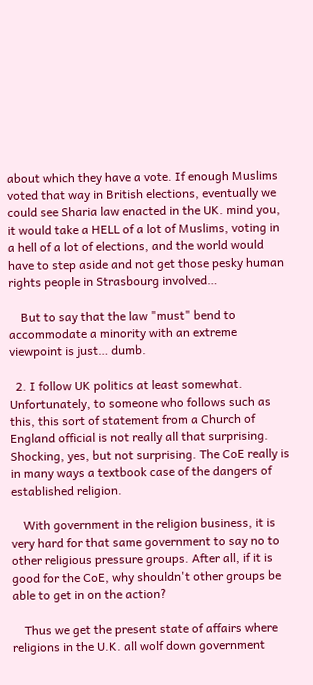about which they have a vote. If enough Muslims voted that way in British elections, eventually we could see Sharia law enacted in the UK. mind you, it would take a HELL of a lot of Muslims, voting in a hell of a lot of elections, and the world would have to step aside and not get those pesky human rights people in Strasbourg involved…

    But to say that the law "must" bend to accommodate a minority with an extreme viewpoint is just… dumb.

  2. I follow UK politics at least somewhat. Unfortunately, to someone who follows such as this, this sort of statement from a Church of England official is not really all that surprising. Shocking, yes, but not surprising. The CoE really is in many ways a textbook case of the dangers of established religion.

    With government in the religion business, it is very hard for that same government to say no to other religious pressure groups. After all, if it is good for the CoE, why shouldn't other groups be able to get in on the action?

    Thus we get the present state of affairs where religions in the U.K. all wolf down government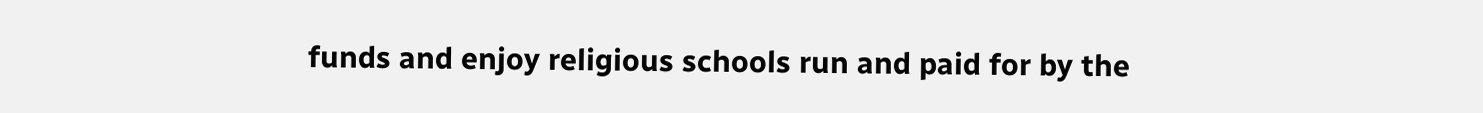funds and enjoy religious schools run and paid for by the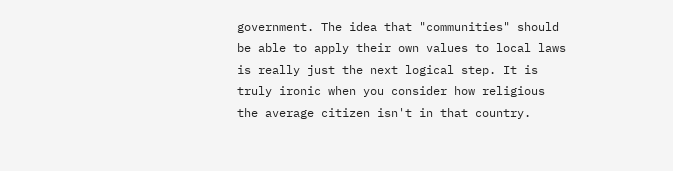government. The idea that "communities" should be able to apply their own values to local laws is really just the next logical step. It is truly ironic when you consider how religious the average citizen isn't in that country.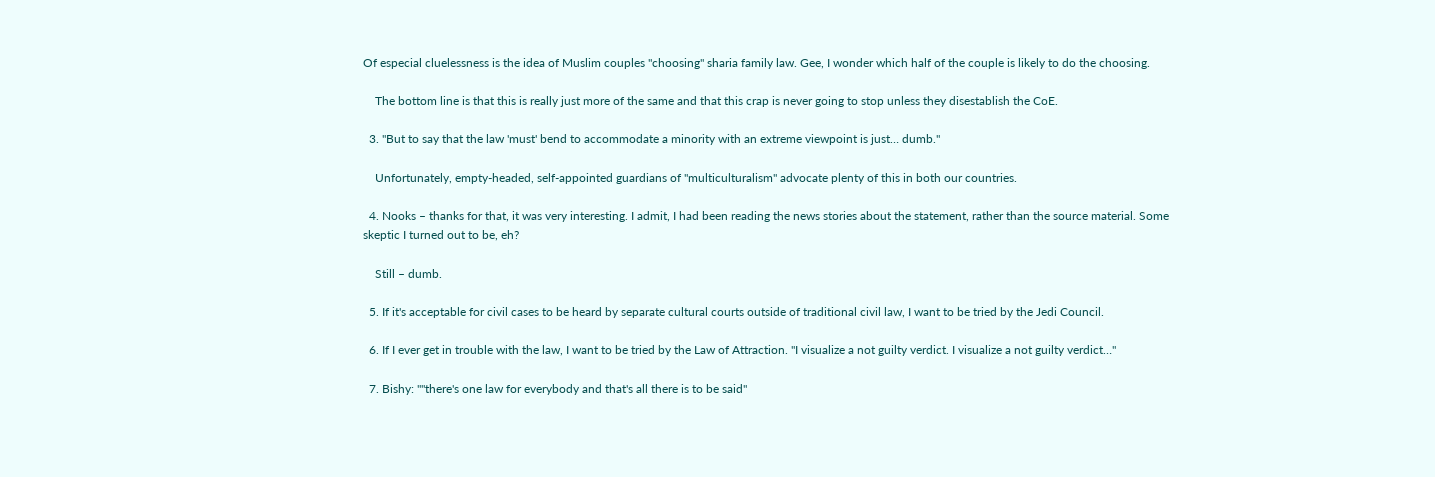Of especial cluelessness is the idea of Muslim couples "choosing" sharia family law. Gee, I wonder which half of the couple is likely to do the choosing.

    The bottom line is that this is really just more of the same and that this crap is never going to stop unless they disestablish the CoE.

  3. "But to say that the law 'must' bend to accommodate a minority with an extreme viewpoint is just… dumb."

    Unfortunately, empty-headed, self-appointed guardians of "multiculturalism" advocate plenty of this in both our countries.

  4. Nooks – thanks for that, it was very interesting. I admit, I had been reading the news stories about the statement, rather than the source material. Some skeptic I turned out to be, eh?

    Still – dumb.

  5. If it's acceptable for civil cases to be heard by separate cultural courts outside of traditional civil law, I want to be tried by the Jedi Council.

  6. If I ever get in trouble with the law, I want to be tried by the Law of Attraction. "I visualize a not guilty verdict. I visualize a not guilty verdict…"

  7. Bishy: ""there's one law for everybody and that's all there is to be said"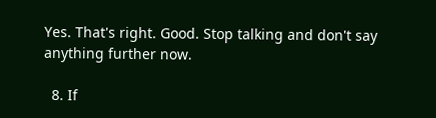Yes. That's right. Good. Stop talking and don't say anything further now.

  8. If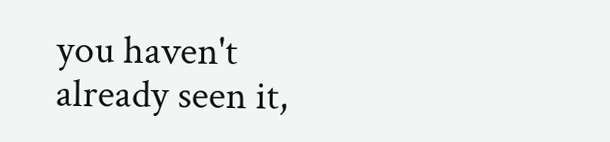you haven't already seen it,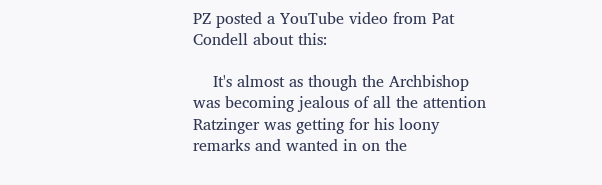PZ posted a YouTube video from Pat Condell about this:

    It's almost as though the Archbishop was becoming jealous of all the attention Ratzinger was getting for his loony remarks and wanted in on the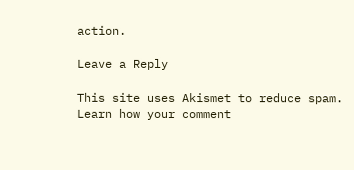action.

Leave a Reply

This site uses Akismet to reduce spam. Learn how your comment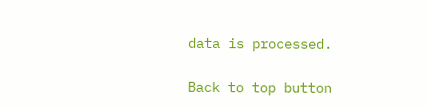data is processed.

Back to top button